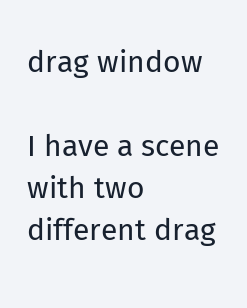drag window

I have a scene with two different drag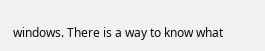windows. There is a way to know what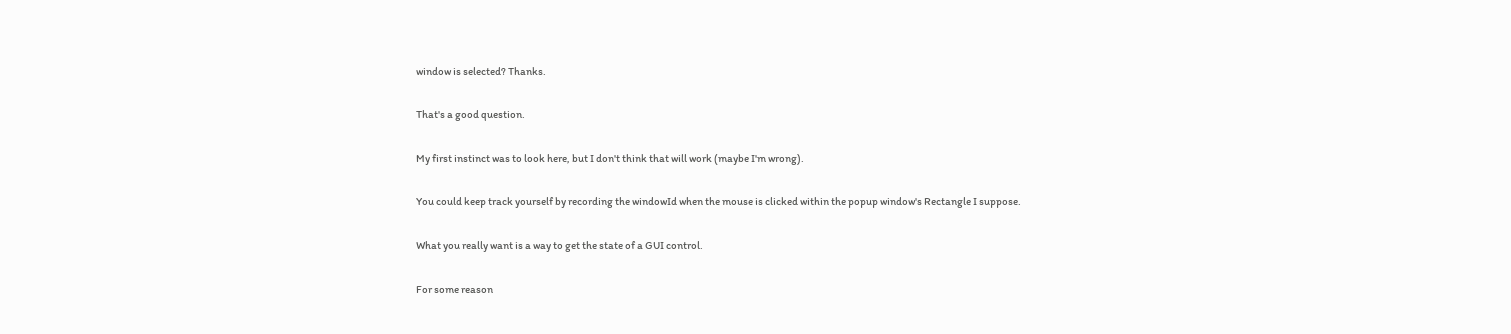window is selected? Thanks.

That's a good question.

My first instinct was to look here, but I don't think that will work (maybe I'm wrong).

You could keep track yourself by recording the windowId when the mouse is clicked within the popup window's Rectangle I suppose.

What you really want is a way to get the state of a GUI control.

For some reason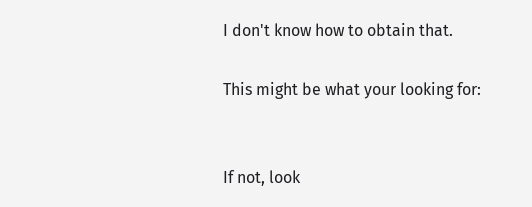I don't know how to obtain that.

This might be what your looking for:


If not, look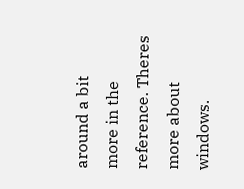around a bit more in the reference. Theres more about windows.